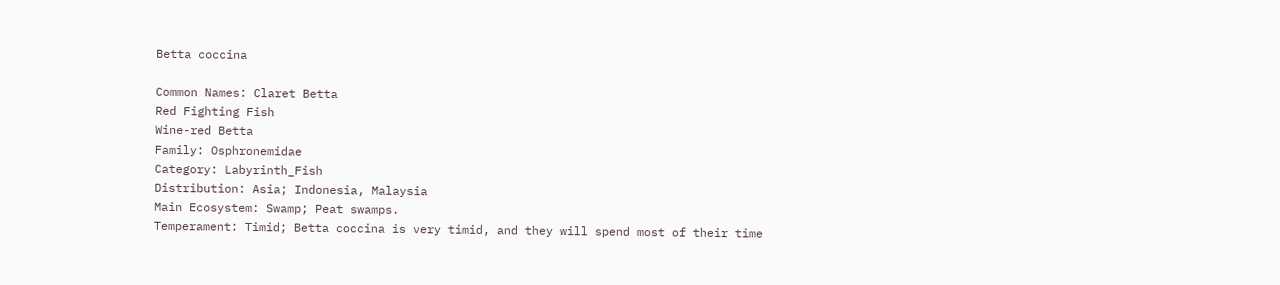Betta coccina

Common Names: Claret Betta
Red Fighting Fish
Wine-red Betta
Family: Osphronemidae
Category: Labyrinth_Fish
Distribution: Asia; Indonesia, Malaysia
Main Ecosystem: Swamp; Peat swamps.
Temperament: Timid; Betta coccina is very timid, and they will spend most of their time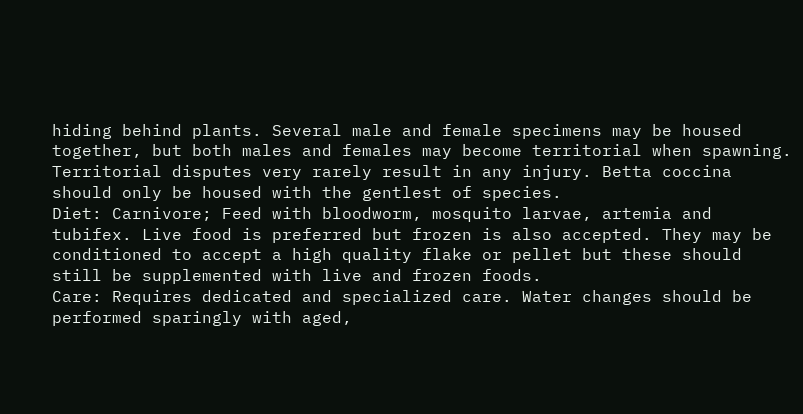hiding behind plants. Several male and female specimens may be housed together, but both males and females may become territorial when spawning. Territorial disputes very rarely result in any injury. Betta coccina should only be housed with the gentlest of species.
Diet: Carnivore; Feed with bloodworm, mosquito larvae, artemia and tubifex. Live food is preferred but frozen is also accepted. They may be conditioned to accept a high quality flake or pellet but these should still be supplemented with live and frozen foods.
Care: Requires dedicated and specialized care. Water changes should be performed sparingly with aged,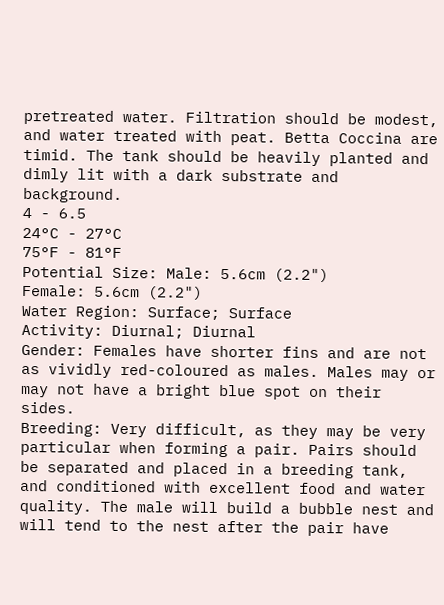pretreated water. Filtration should be modest, and water treated with peat. Betta Coccina are timid. The tank should be heavily planted and dimly lit with a dark substrate and background.
4 - 6.5
24°C - 27°C
75°F - 81°F
Potential Size: Male: 5.6cm (2.2")
Female: 5.6cm (2.2")
Water Region: Surface; Surface
Activity: Diurnal; Diurnal
Gender: Females have shorter fins and are not as vividly red-coloured as males. Males may or may not have a bright blue spot on their sides.
Breeding: Very difficult, as they may be very particular when forming a pair. Pairs should be separated and placed in a breeding tank, and conditioned with excellent food and water quality. The male will build a bubble nest and will tend to the nest after the pair have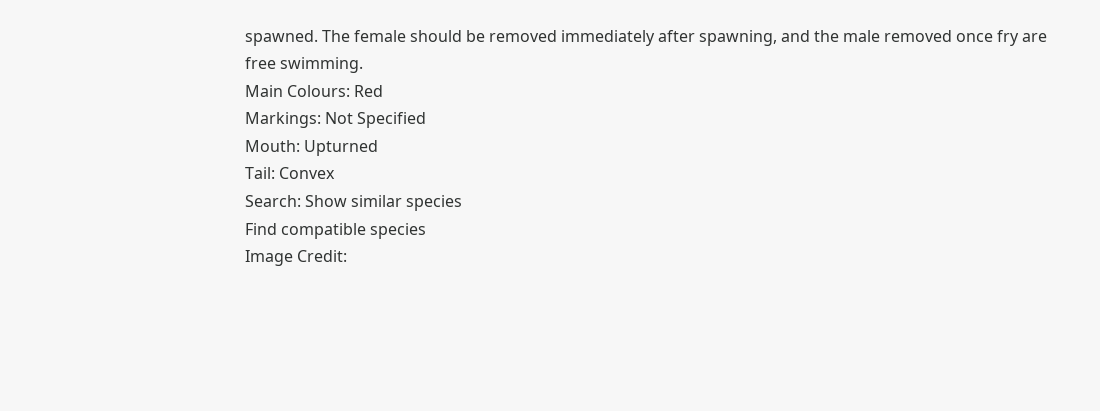spawned. The female should be removed immediately after spawning, and the male removed once fry are free swimming.
Main Colours: Red
Markings: Not Specified
Mouth: Upturned
Tail: Convex
Search: Show similar species
Find compatible species
Image Credit: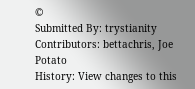©
Submitted By: trystianity
Contributors: bettachris, Joe Potato
History: View changes to this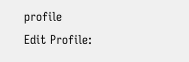profile
Edit Profile: